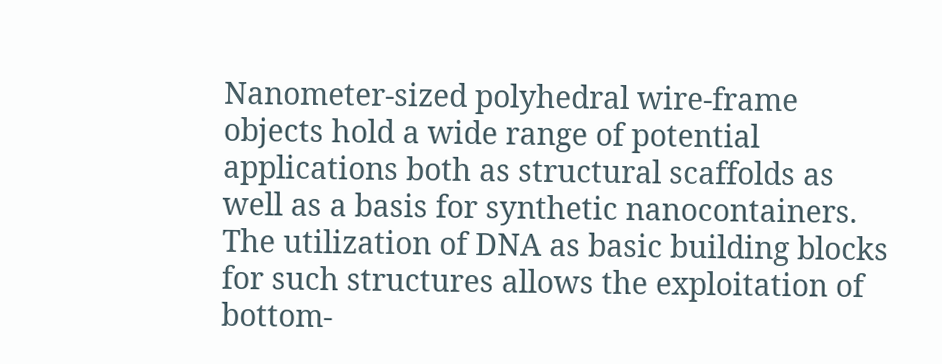Nanometer-sized polyhedral wire-frame objects hold a wide range of potential applications both as structural scaffolds as well as a basis for synthetic nanocontainers. The utilization of DNA as basic building blocks for such structures allows the exploitation of bottom-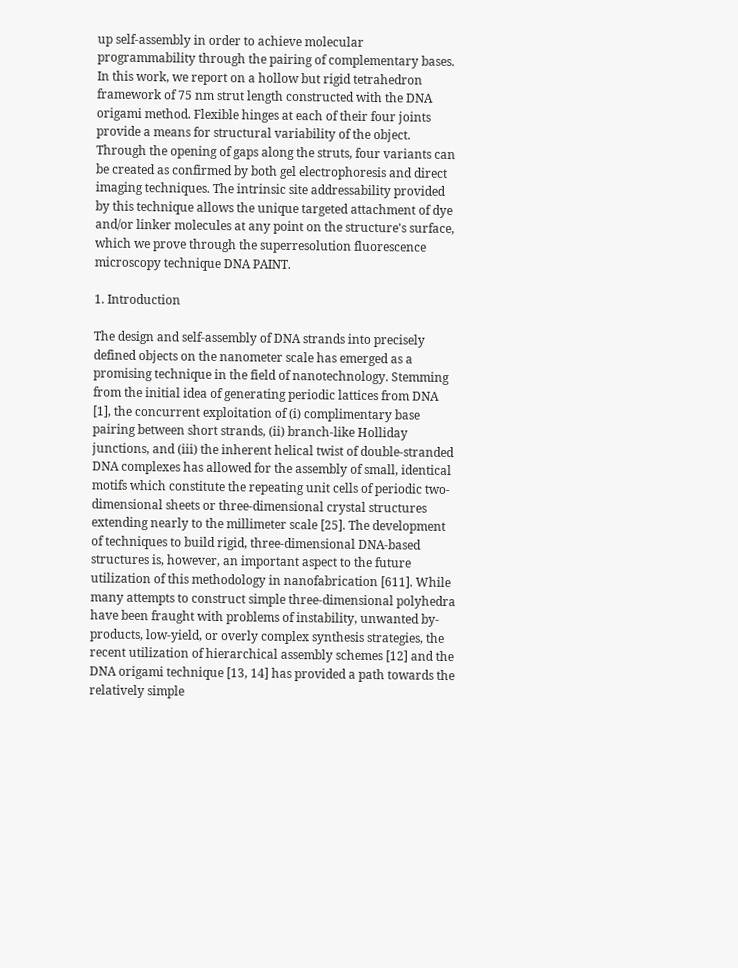up self-assembly in order to achieve molecular programmability through the pairing of complementary bases. In this work, we report on a hollow but rigid tetrahedron framework of 75 nm strut length constructed with the DNA origami method. Flexible hinges at each of their four joints provide a means for structural variability of the object. Through the opening of gaps along the struts, four variants can be created as confirmed by both gel electrophoresis and direct imaging techniques. The intrinsic site addressability provided by this technique allows the unique targeted attachment of dye and/or linker molecules at any point on the structure's surface, which we prove through the superresolution fluorescence microscopy technique DNA PAINT.

1. Introduction

The design and self-assembly of DNA strands into precisely defined objects on the nanometer scale has emerged as a promising technique in the field of nanotechnology. Stemming from the initial idea of generating periodic lattices from DNA [1], the concurrent exploitation of (i) complimentary base pairing between short strands, (ii) branch-like Holliday junctions, and (iii) the inherent helical twist of double-stranded DNA complexes has allowed for the assembly of small, identical motifs which constitute the repeating unit cells of periodic two-dimensional sheets or three-dimensional crystal structures extending nearly to the millimeter scale [25]. The development of techniques to build rigid, three-dimensional DNA-based structures is, however, an important aspect to the future utilization of this methodology in nanofabrication [611]. While many attempts to construct simple three-dimensional polyhedra have been fraught with problems of instability, unwanted by-products, low-yield, or overly complex synthesis strategies, the recent utilization of hierarchical assembly schemes [12] and the DNA origami technique [13, 14] has provided a path towards the relatively simple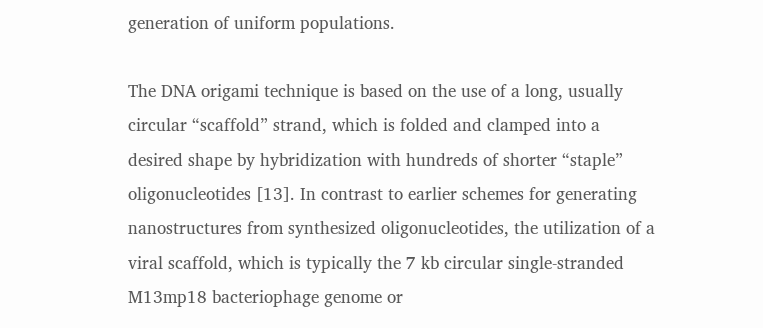generation of uniform populations.

The DNA origami technique is based on the use of a long, usually circular “scaffold” strand, which is folded and clamped into a desired shape by hybridization with hundreds of shorter “staple” oligonucleotides [13]. In contrast to earlier schemes for generating nanostructures from synthesized oligonucleotides, the utilization of a viral scaffold, which is typically the 7 kb circular single-stranded M13mp18 bacteriophage genome or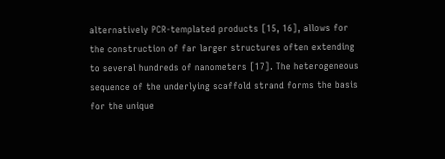alternatively PCR-templated products [15, 16], allows for the construction of far larger structures often extending to several hundreds of nanometers [17]. The heterogeneous sequence of the underlying scaffold strand forms the basis for the unique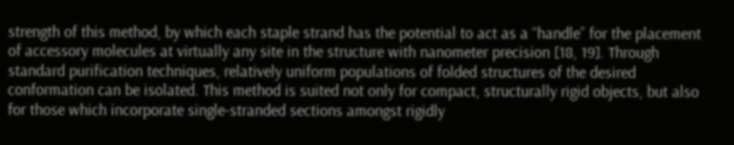strength of this method, by which each staple strand has the potential to act as a “handle” for the placement of accessory molecules at virtually any site in the structure with nanometer precision [18, 19]. Through standard purification techniques, relatively uniform populations of folded structures of the desired conformation can be isolated. This method is suited not only for compact, structurally rigid objects, but also for those which incorporate single-stranded sections amongst rigidly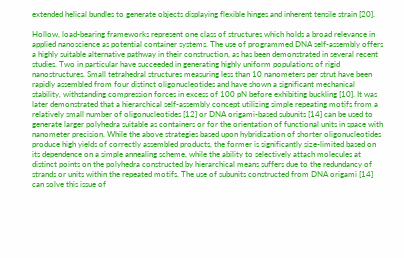extended helical bundles to generate objects displaying flexible hinges and inherent tensile strain [20].

Hollow, load-bearing frameworks represent one class of structures which holds a broad relevance in applied nanoscience as potential container systems. The use of programmed DNA self-assembly offers a highly suitable alternative pathway in their construction, as has been demonstrated in several recent studies. Two in particular have succeeded in generating highly uniform populations of rigid nanostructures. Small tetrahedral structures measuring less than 10 nanometers per strut have been rapidly assembled from four distinct oligonucleotides and have shown a significant mechanical stability, withstanding compression forces in excess of 100 pN before exhibiting buckling [10]. It was later demonstrated that a hierarchical self-assembly concept utilizing simple repeating motifs from a relatively small number of oligonucleotides [12] or DNA origami-based subunits [14] can be used to generate larger polyhedra suitable as containers or for the orientation of functional units in space with nanometer precision. While the above strategies based upon hybridization of shorter oligonucleotides produce high yields of correctly assembled products, the former is significantly size-limited based on its dependence on a simple annealing scheme, while the ability to selectively attach molecules at distinct points on the polyhedra constructed by hierarchical means suffers due to the redundancy of strands or units within the repeated motifs. The use of subunits constructed from DNA origami [14] can solve this issue of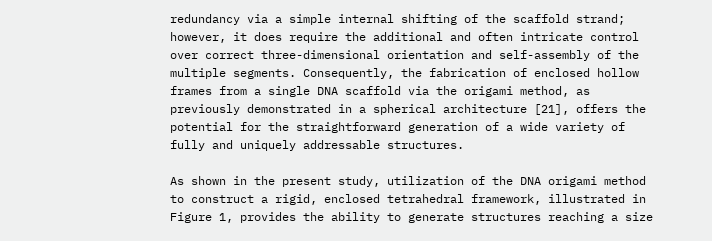redundancy via a simple internal shifting of the scaffold strand; however, it does require the additional and often intricate control over correct three-dimensional orientation and self-assembly of the multiple segments. Consequently, the fabrication of enclosed hollow frames from a single DNA scaffold via the origami method, as previously demonstrated in a spherical architecture [21], offers the potential for the straightforward generation of a wide variety of fully and uniquely addressable structures.

As shown in the present study, utilization of the DNA origami method to construct a rigid, enclosed tetrahedral framework, illustrated in Figure 1, provides the ability to generate structures reaching a size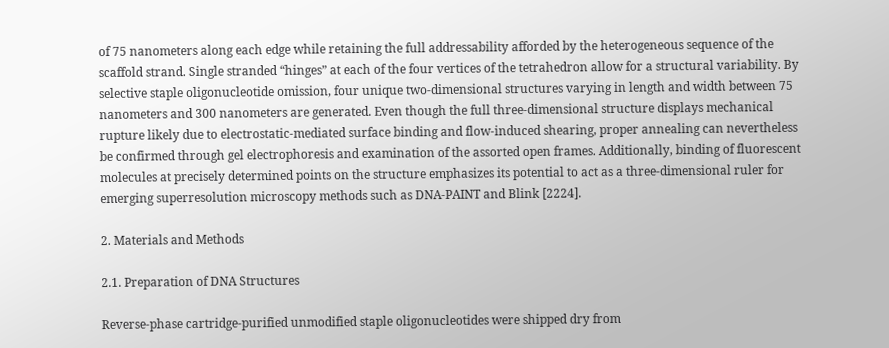of 75 nanometers along each edge while retaining the full addressability afforded by the heterogeneous sequence of the scaffold strand. Single stranded “hinges” at each of the four vertices of the tetrahedron allow for a structural variability. By selective staple oligonucleotide omission, four unique two-dimensional structures varying in length and width between 75 nanometers and 300 nanometers are generated. Even though the full three-dimensional structure displays mechanical rupture likely due to electrostatic-mediated surface binding and flow-induced shearing, proper annealing can nevertheless be confirmed through gel electrophoresis and examination of the assorted open frames. Additionally, binding of fluorescent molecules at precisely determined points on the structure emphasizes its potential to act as a three-dimensional ruler for emerging superresolution microscopy methods such as DNA-PAINT and Blink [2224].

2. Materials and Methods

2.1. Preparation of DNA Structures

Reverse-phase cartridge-purified unmodified staple oligonucleotides were shipped dry from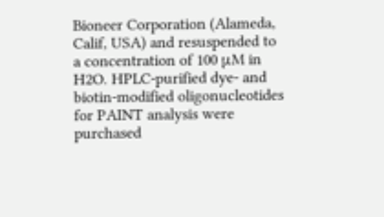Bioneer Corporation (Alameda, Calif, USA) and resuspended to a concentration of 100 μM in H2O. HPLC-purified dye- and biotin-modified oligonucleotides for PAINT analysis were purchased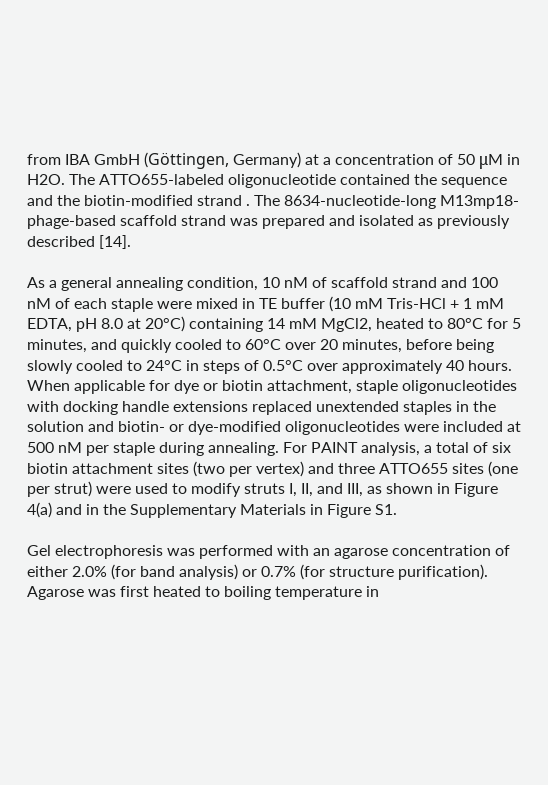from IBA GmbH (Göttingen, Germany) at a concentration of 50 μM in H2O. The ATTO655-labeled oligonucleotide contained the sequence and the biotin-modified strand . The 8634-nucleotide-long M13mp18-phage-based scaffold strand was prepared and isolated as previously described [14].

As a general annealing condition, 10 nM of scaffold strand and 100 nM of each staple were mixed in TE buffer (10 mM Tris-HCl + 1 mM EDTA, pH 8.0 at 20°C) containing 14 mM MgCl2, heated to 80°C for 5 minutes, and quickly cooled to 60°C over 20 minutes, before being slowly cooled to 24°C in steps of 0.5°C over approximately 40 hours. When applicable for dye or biotin attachment, staple oligonucleotides with docking handle extensions replaced unextended staples in the solution and biotin- or dye-modified oligonucleotides were included at 500 nM per staple during annealing. For PAINT analysis, a total of six biotin attachment sites (two per vertex) and three ATTO655 sites (one per strut) were used to modify struts I, II, and III, as shown in Figure 4(a) and in the Supplementary Materials in Figure S1.

Gel electrophoresis was performed with an agarose concentration of either 2.0% (for band analysis) or 0.7% (for structure purification). Agarose was first heated to boiling temperature in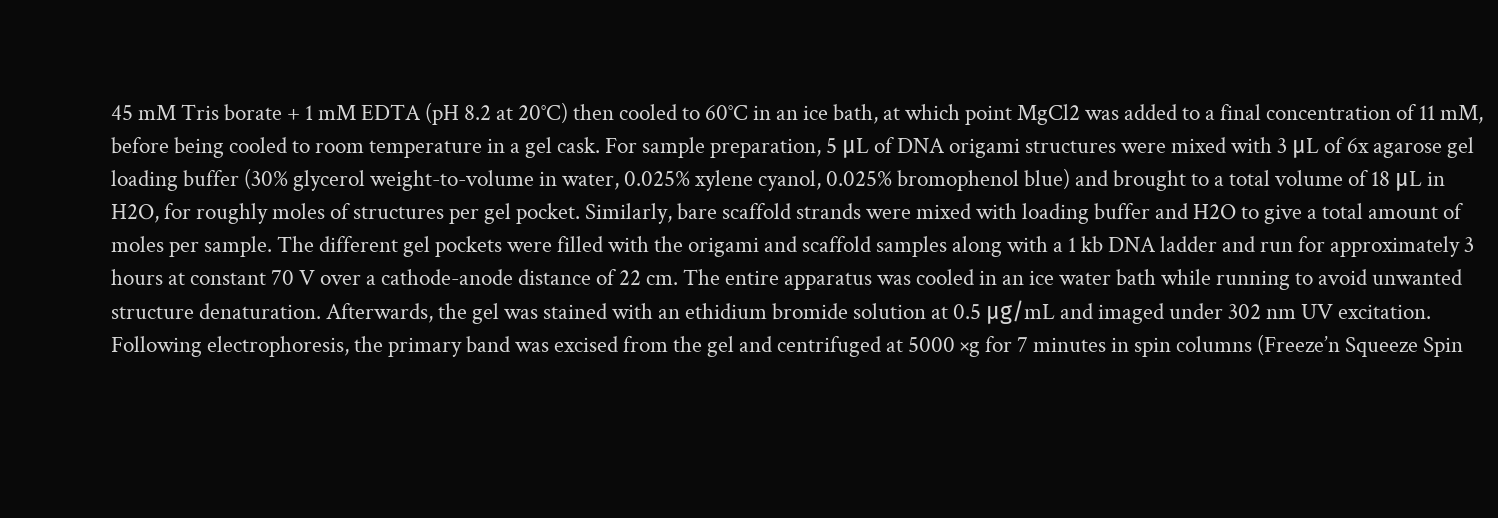45 mM Tris borate + 1 mM EDTA (pH 8.2 at 20°C) then cooled to 60°C in an ice bath, at which point MgCl2 was added to a final concentration of 11 mM, before being cooled to room temperature in a gel cask. For sample preparation, 5 μL of DNA origami structures were mixed with 3 μL of 6x agarose gel loading buffer (30% glycerol weight-to-volume in water, 0.025% xylene cyanol, 0.025% bromophenol blue) and brought to a total volume of 18 μL in H2O, for roughly moles of structures per gel pocket. Similarly, bare scaffold strands were mixed with loading buffer and H2O to give a total amount of moles per sample. The different gel pockets were filled with the origami and scaffold samples along with a 1 kb DNA ladder and run for approximately 3 hours at constant 70 V over a cathode-anode distance of 22 cm. The entire apparatus was cooled in an ice water bath while running to avoid unwanted structure denaturation. Afterwards, the gel was stained with an ethidium bromide solution at 0.5 μg/mL and imaged under 302 nm UV excitation. Following electrophoresis, the primary band was excised from the gel and centrifuged at 5000 ×g for 7 minutes in spin columns (Freeze’n Squeeze Spin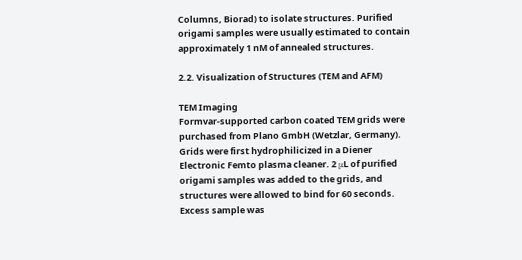Columns, Biorad) to isolate structures. Purified origami samples were usually estimated to contain approximately 1 nM of annealed structures.

2.2. Visualization of Structures (TEM and AFM)

TEM Imaging
Formvar-supported carbon coated TEM grids were purchased from Plano GmbH (Wetzlar, Germany). Grids were first hydrophilicized in a Diener Electronic Femto plasma cleaner. 2 μL of purified origami samples was added to the grids, and structures were allowed to bind for 60 seconds. Excess sample was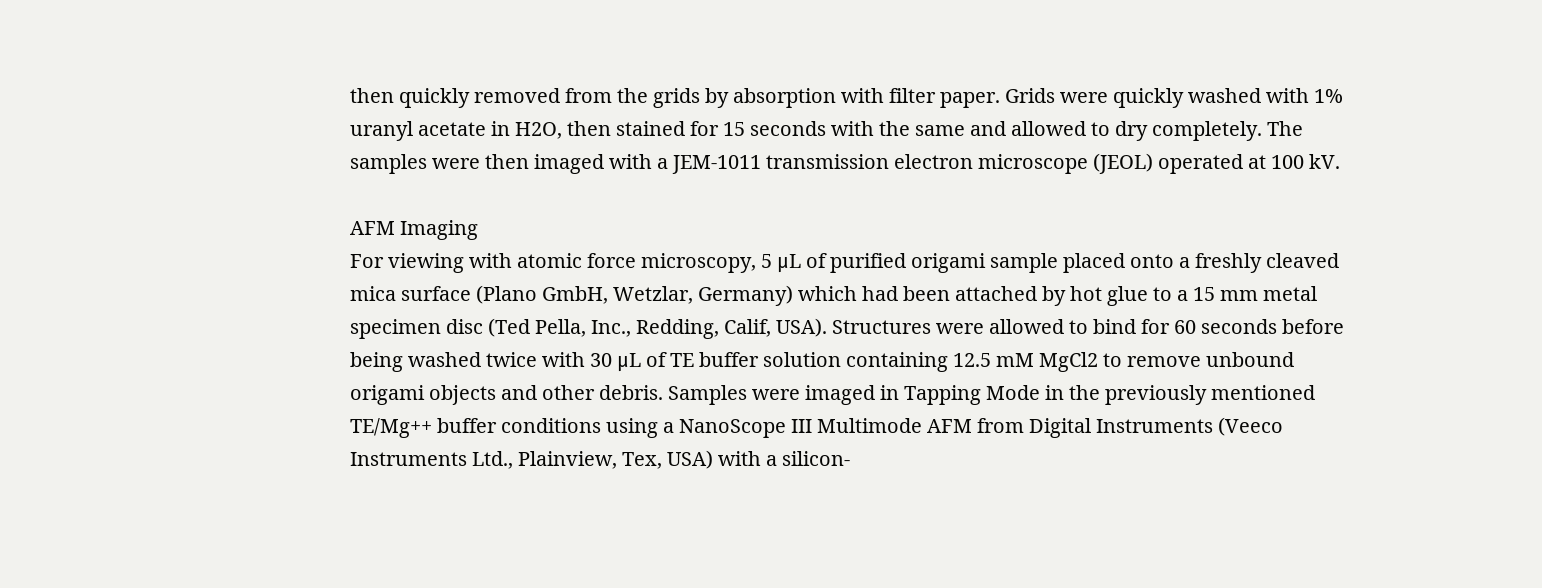then quickly removed from the grids by absorption with filter paper. Grids were quickly washed with 1% uranyl acetate in H2O, then stained for 15 seconds with the same and allowed to dry completely. The samples were then imaged with a JEM-1011 transmission electron microscope (JEOL) operated at 100 kV.

AFM Imaging
For viewing with atomic force microscopy, 5 μL of purified origami sample placed onto a freshly cleaved mica surface (Plano GmbH, Wetzlar, Germany) which had been attached by hot glue to a 15 mm metal specimen disc (Ted Pella, Inc., Redding, Calif, USA). Structures were allowed to bind for 60 seconds before being washed twice with 30 μL of TE buffer solution containing 12.5 mM MgCl2 to remove unbound origami objects and other debris. Samples were imaged in Tapping Mode in the previously mentioned TE/Mg++ buffer conditions using a NanoScope III Multimode AFM from Digital Instruments (Veeco Instruments Ltd., Plainview, Tex, USA) with a silicon-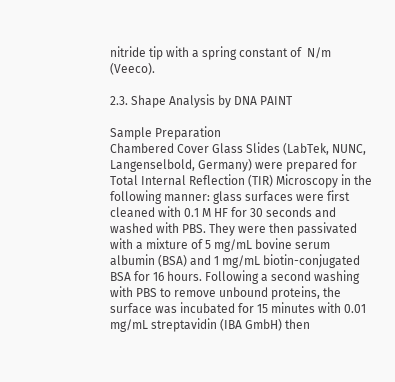nitride tip with a spring constant of  N/m (Veeco).

2.3. Shape Analysis by DNA PAINT

Sample Preparation
Chambered Cover Glass Slides (LabTek, NUNC, Langenselbold, Germany) were prepared for Total Internal Reflection (TIR) Microscopy in the following manner: glass surfaces were first cleaned with 0.1 M HF for 30 seconds and washed with PBS. They were then passivated with a mixture of 5 mg/mL bovine serum albumin (BSA) and 1 mg/mL biotin-conjugated BSA for 16 hours. Following a second washing with PBS to remove unbound proteins, the surface was incubated for 15 minutes with 0.01 mg/mL streptavidin (IBA GmbH) then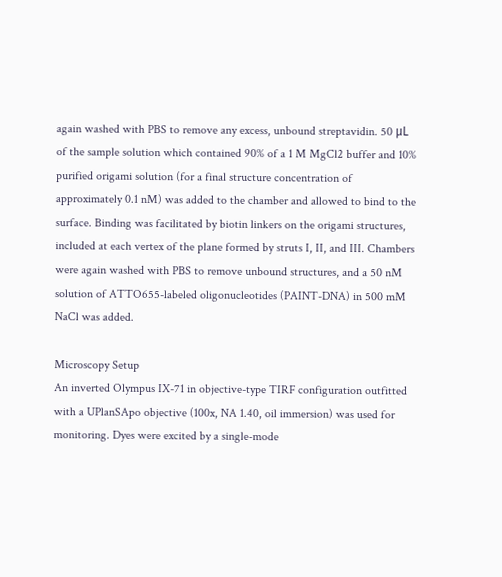again washed with PBS to remove any excess, unbound streptavidin. 50 μL of the sample solution which contained 90% of a 1 M MgCl2 buffer and 10% purified origami solution (for a final structure concentration of approximately 0.1 nM) was added to the chamber and allowed to bind to the surface. Binding was facilitated by biotin linkers on the origami structures, included at each vertex of the plane formed by struts I, II, and III. Chambers were again washed with PBS to remove unbound structures, and a 50 nM solution of ATTO655-labeled oligonucleotides (PAINT-DNA) in 500 mM NaCl was added.

Microscopy Setup
An inverted Olympus IX-71 in objective-type TIRF configuration outfitted with a UPlanSApo objective (100x, NA 1.40, oil immersion) was used for monitoring. Dyes were excited by a single-mode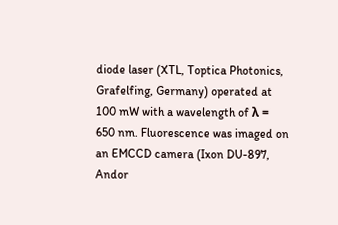diode laser (XTL, Toptica Photonics, Grafelfing, Germany) operated at 100 mW with a wavelength of λ = 650 nm. Fluorescence was imaged on an EMCCD camera (Ixon DU-897, Andor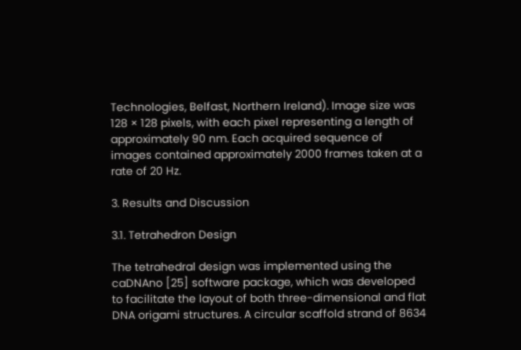Technologies, Belfast, Northern Ireland). Image size was 128 × 128 pixels, with each pixel representing a length of approximately 90 nm. Each acquired sequence of images contained approximately 2000 frames taken at a rate of 20 Hz.

3. Results and Discussion

3.1. Tetrahedron Design

The tetrahedral design was implemented using the caDNAno [25] software package, which was developed to facilitate the layout of both three-dimensional and flat DNA origami structures. A circular scaffold strand of 8634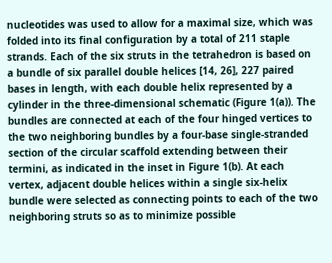nucleotides was used to allow for a maximal size, which was folded into its final configuration by a total of 211 staple strands. Each of the six struts in the tetrahedron is based on a bundle of six parallel double helices [14, 26], 227 paired bases in length, with each double helix represented by a cylinder in the three-dimensional schematic (Figure 1(a)). The bundles are connected at each of the four hinged vertices to the two neighboring bundles by a four-base single-stranded section of the circular scaffold extending between their termini, as indicated in the inset in Figure 1(b). At each vertex, adjacent double helices within a single six-helix bundle were selected as connecting points to each of the two neighboring struts so as to minimize possible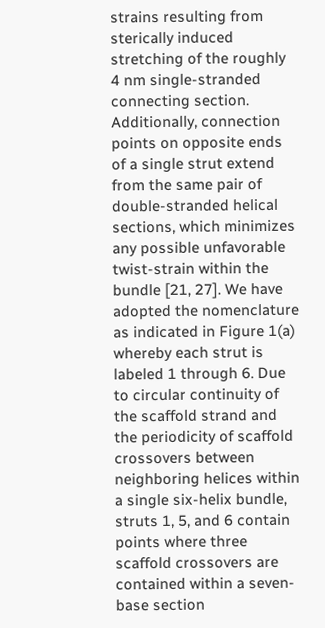strains resulting from sterically induced stretching of the roughly 4 nm single-stranded connecting section. Additionally, connection points on opposite ends of a single strut extend from the same pair of double-stranded helical sections, which minimizes any possible unfavorable twist-strain within the bundle [21, 27]. We have adopted the nomenclature as indicated in Figure 1(a) whereby each strut is labeled 1 through 6. Due to circular continuity of the scaffold strand and the periodicity of scaffold crossovers between neighboring helices within a single six-helix bundle, struts 1, 5, and 6 contain points where three scaffold crossovers are contained within a seven-base section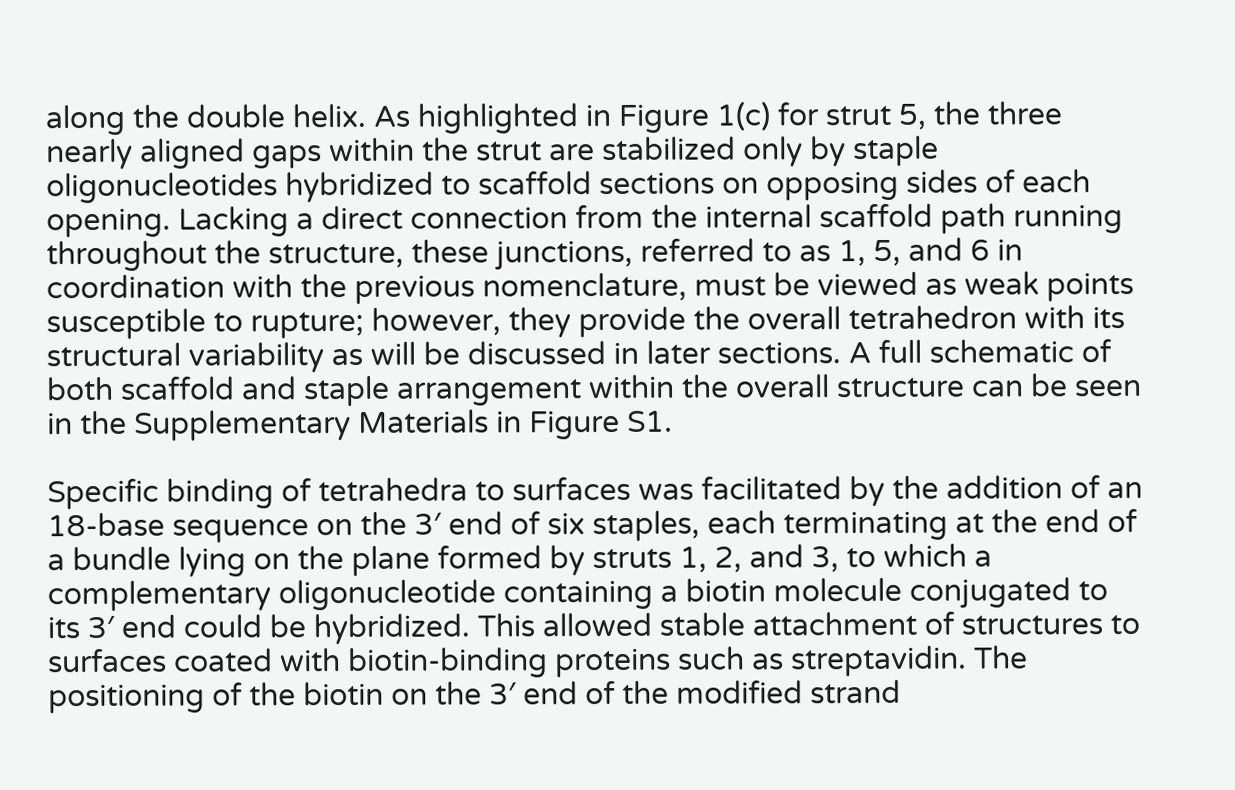along the double helix. As highlighted in Figure 1(c) for strut 5, the three nearly aligned gaps within the strut are stabilized only by staple oligonucleotides hybridized to scaffold sections on opposing sides of each opening. Lacking a direct connection from the internal scaffold path running throughout the structure, these junctions, referred to as 1, 5, and 6 in coordination with the previous nomenclature, must be viewed as weak points susceptible to rupture; however, they provide the overall tetrahedron with its structural variability as will be discussed in later sections. A full schematic of both scaffold and staple arrangement within the overall structure can be seen in the Supplementary Materials in Figure S1.

Specific binding of tetrahedra to surfaces was facilitated by the addition of an 18-base sequence on the 3′ end of six staples, each terminating at the end of a bundle lying on the plane formed by struts 1, 2, and 3, to which a complementary oligonucleotide containing a biotin molecule conjugated to its 3′ end could be hybridized. This allowed stable attachment of structures to surfaces coated with biotin-binding proteins such as streptavidin. The positioning of the biotin on the 3′ end of the modified strand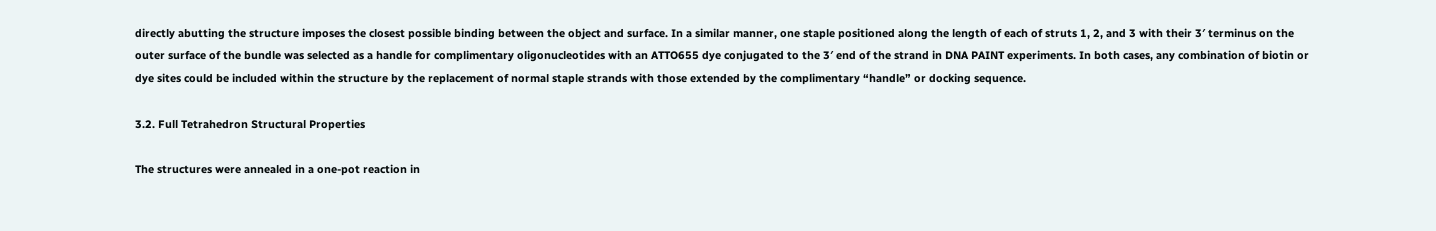directly abutting the structure imposes the closest possible binding between the object and surface. In a similar manner, one staple positioned along the length of each of struts 1, 2, and 3 with their 3′ terminus on the outer surface of the bundle was selected as a handle for complimentary oligonucleotides with an ATTO655 dye conjugated to the 3′ end of the strand in DNA PAINT experiments. In both cases, any combination of biotin or dye sites could be included within the structure by the replacement of normal staple strands with those extended by the complimentary “handle” or docking sequence.

3.2. Full Tetrahedron Structural Properties

The structures were annealed in a one-pot reaction in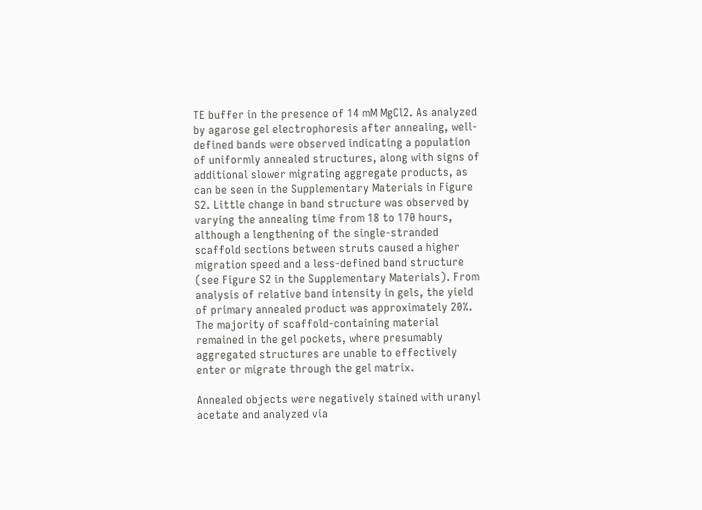TE buffer in the presence of 14 mM MgCl2. As analyzed by agarose gel electrophoresis after annealing, well-defined bands were observed indicating a population of uniformly annealed structures, along with signs of additional slower migrating aggregate products, as can be seen in the Supplementary Materials in Figure S2. Little change in band structure was observed by varying the annealing time from 18 to 170 hours, although a lengthening of the single-stranded scaffold sections between struts caused a higher migration speed and a less-defined band structure (see Figure S2 in the Supplementary Materials). From analysis of relative band intensity in gels, the yield of primary annealed product was approximately 20%. The majority of scaffold-containing material remained in the gel pockets, where presumably aggregated structures are unable to effectively enter or migrate through the gel matrix.

Annealed objects were negatively stained with uranyl acetate and analyzed via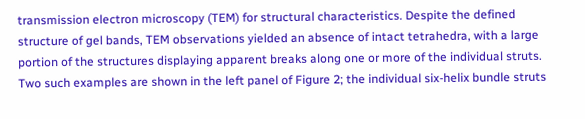transmission electron microscopy (TEM) for structural characteristics. Despite the defined structure of gel bands, TEM observations yielded an absence of intact tetrahedra, with a large portion of the structures displaying apparent breaks along one or more of the individual struts. Two such examples are shown in the left panel of Figure 2; the individual six-helix bundle struts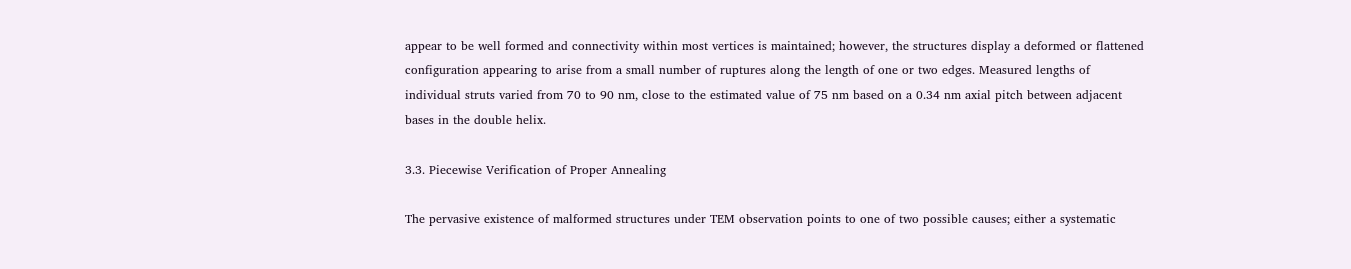appear to be well formed and connectivity within most vertices is maintained; however, the structures display a deformed or flattened configuration appearing to arise from a small number of ruptures along the length of one or two edges. Measured lengths of individual struts varied from 70 to 90 nm, close to the estimated value of 75 nm based on a 0.34 nm axial pitch between adjacent bases in the double helix.

3.3. Piecewise Verification of Proper Annealing

The pervasive existence of malformed structures under TEM observation points to one of two possible causes; either a systematic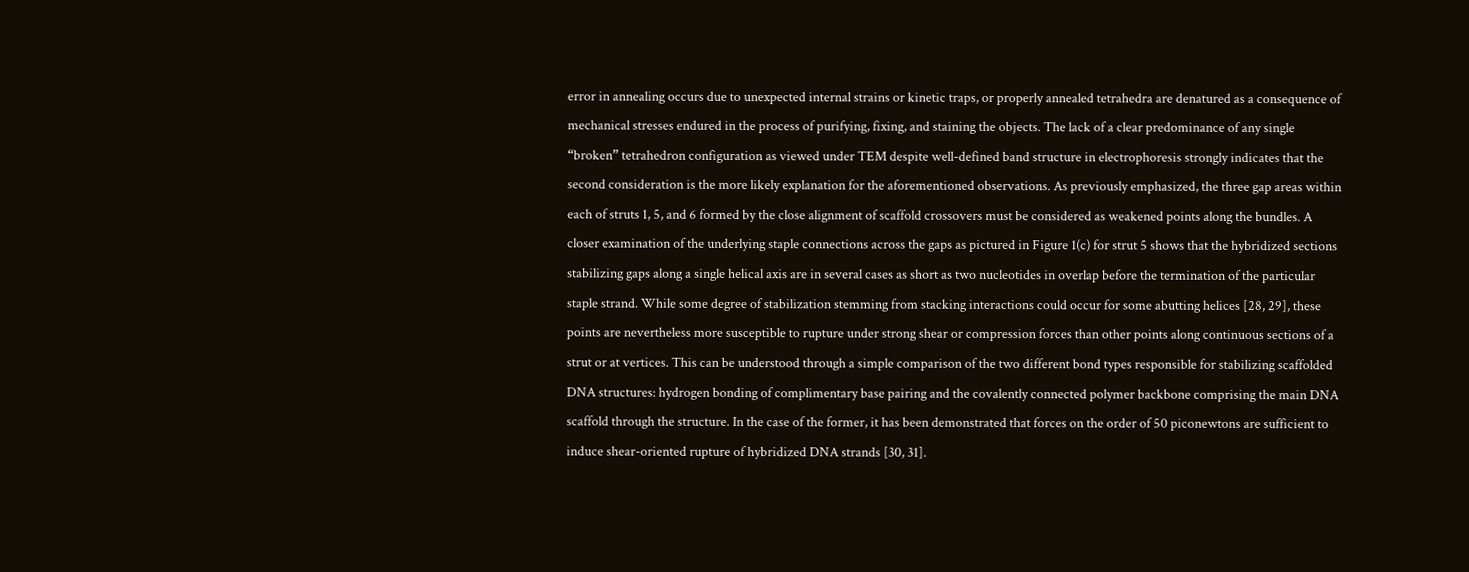error in annealing occurs due to unexpected internal strains or kinetic traps, or properly annealed tetrahedra are denatured as a consequence of mechanical stresses endured in the process of purifying, fixing, and staining the objects. The lack of a clear predominance of any single “broken” tetrahedron configuration as viewed under TEM despite well-defined band structure in electrophoresis strongly indicates that the second consideration is the more likely explanation for the aforementioned observations. As previously emphasized, the three gap areas within each of struts 1, 5, and 6 formed by the close alignment of scaffold crossovers must be considered as weakened points along the bundles. A closer examination of the underlying staple connections across the gaps as pictured in Figure 1(c) for strut 5 shows that the hybridized sections stabilizing gaps along a single helical axis are in several cases as short as two nucleotides in overlap before the termination of the particular staple strand. While some degree of stabilization stemming from stacking interactions could occur for some abutting helices [28, 29], these points are nevertheless more susceptible to rupture under strong shear or compression forces than other points along continuous sections of a strut or at vertices. This can be understood through a simple comparison of the two different bond types responsible for stabilizing scaffolded DNA structures: hydrogen bonding of complimentary base pairing and the covalently connected polymer backbone comprising the main DNA scaffold through the structure. In the case of the former, it has been demonstrated that forces on the order of 50 piconewtons are sufficient to induce shear-oriented rupture of hybridized DNA strands [30, 31].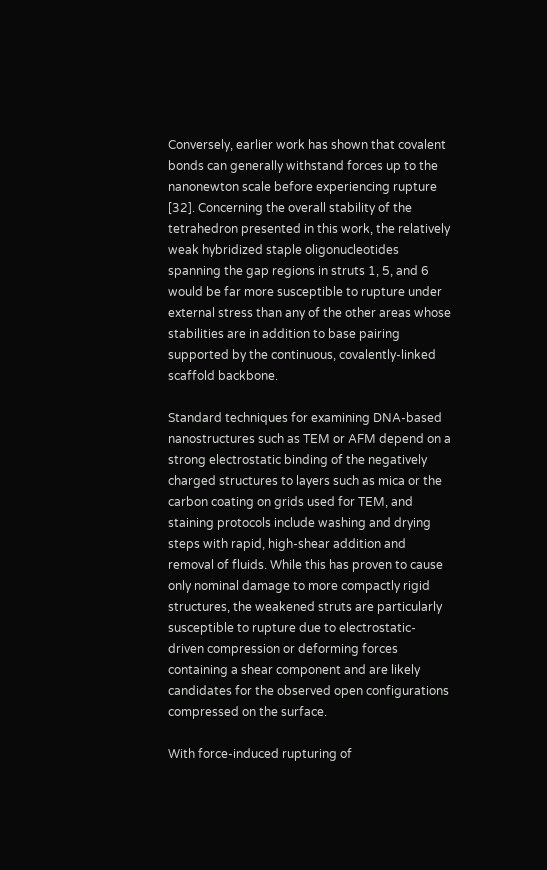Conversely, earlier work has shown that covalent bonds can generally withstand forces up to the nanonewton scale before experiencing rupture [32]. Concerning the overall stability of the tetrahedron presented in this work, the relatively weak hybridized staple oligonucleotides spanning the gap regions in struts 1, 5, and 6 would be far more susceptible to rupture under external stress than any of the other areas whose stabilities are in addition to base pairing supported by the continuous, covalently-linked scaffold backbone.

Standard techniques for examining DNA-based nanostructures such as TEM or AFM depend on a strong electrostatic binding of the negatively charged structures to layers such as mica or the carbon coating on grids used for TEM, and staining protocols include washing and drying steps with rapid, high-shear addition and removal of fluids. While this has proven to cause only nominal damage to more compactly rigid structures, the weakened struts are particularly susceptible to rupture due to electrostatic-driven compression or deforming forces containing a shear component and are likely candidates for the observed open configurations compressed on the surface.

With force-induced rupturing of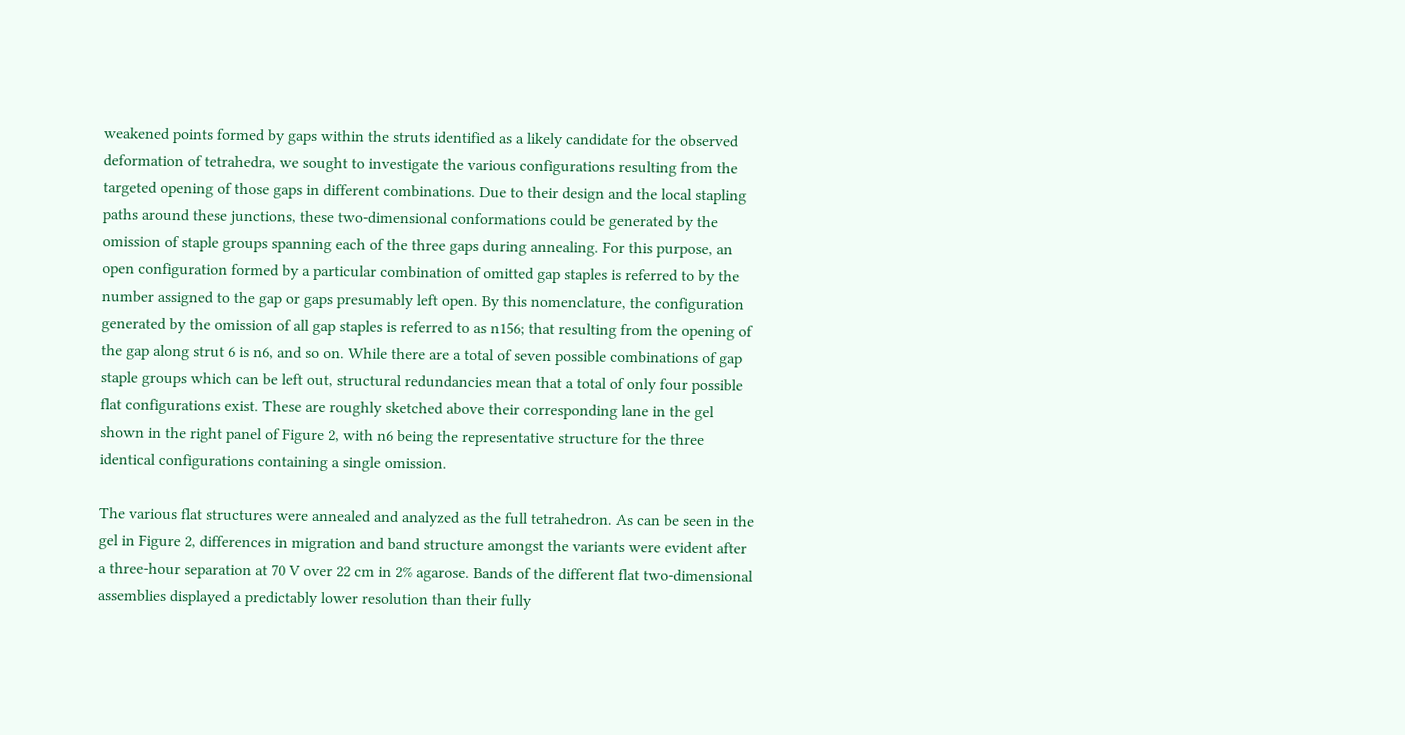weakened points formed by gaps within the struts identified as a likely candidate for the observed deformation of tetrahedra, we sought to investigate the various configurations resulting from the targeted opening of those gaps in different combinations. Due to their design and the local stapling paths around these junctions, these two-dimensional conformations could be generated by the omission of staple groups spanning each of the three gaps during annealing. For this purpose, an open configuration formed by a particular combination of omitted gap staples is referred to by the number assigned to the gap or gaps presumably left open. By this nomenclature, the configuration generated by the omission of all gap staples is referred to as n156; that resulting from the opening of the gap along strut 6 is n6, and so on. While there are a total of seven possible combinations of gap staple groups which can be left out, structural redundancies mean that a total of only four possible flat configurations exist. These are roughly sketched above their corresponding lane in the gel shown in the right panel of Figure 2, with n6 being the representative structure for the three identical configurations containing a single omission.

The various flat structures were annealed and analyzed as the full tetrahedron. As can be seen in the gel in Figure 2, differences in migration and band structure amongst the variants were evident after a three-hour separation at 70 V over 22 cm in 2% agarose. Bands of the different flat two-dimensional assemblies displayed a predictably lower resolution than their fully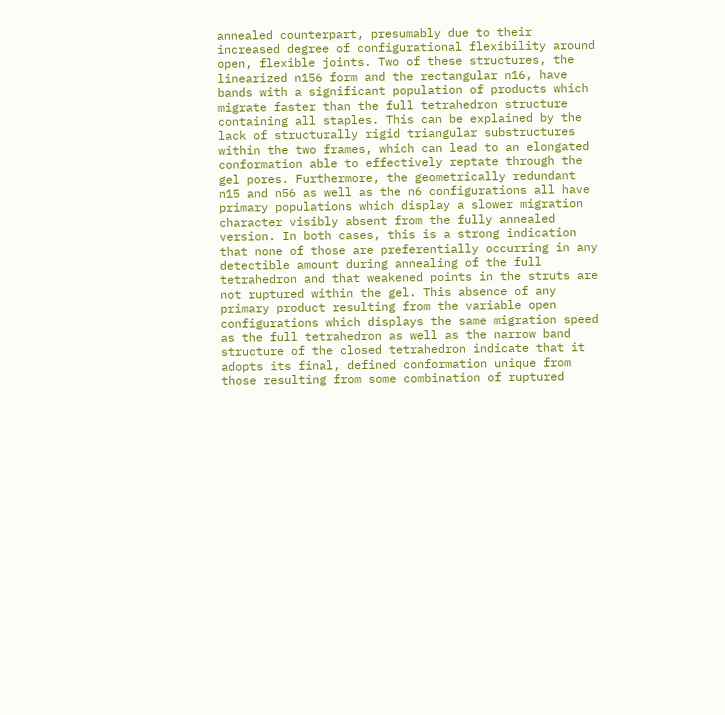annealed counterpart, presumably due to their increased degree of configurational flexibility around open, flexible joints. Two of these structures, the linearized n156 form and the rectangular n16, have bands with a significant population of products which migrate faster than the full tetrahedron structure containing all staples. This can be explained by the lack of structurally rigid triangular substructures within the two frames, which can lead to an elongated conformation able to effectively reptate through the gel pores. Furthermore, the geometrically redundant n15 and n56 as well as the n6 configurations all have primary populations which display a slower migration character visibly absent from the fully annealed version. In both cases, this is a strong indication that none of those are preferentially occurring in any detectible amount during annealing of the full tetrahedron and that weakened points in the struts are not ruptured within the gel. This absence of any primary product resulting from the variable open configurations which displays the same migration speed as the full tetrahedron as well as the narrow band structure of the closed tetrahedron indicate that it adopts its final, defined conformation unique from those resulting from some combination of ruptured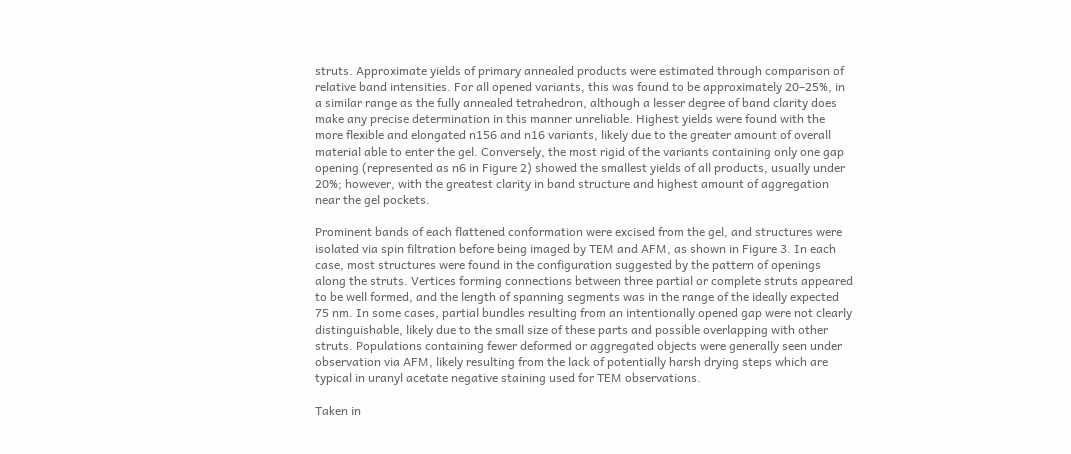struts. Approximate yields of primary annealed products were estimated through comparison of relative band intensities. For all opened variants, this was found to be approximately 20–25%, in a similar range as the fully annealed tetrahedron, although a lesser degree of band clarity does make any precise determination in this manner unreliable. Highest yields were found with the more flexible and elongated n156 and n16 variants, likely due to the greater amount of overall material able to enter the gel. Conversely, the most rigid of the variants containing only one gap opening (represented as n6 in Figure 2) showed the smallest yields of all products, usually under 20%; however, with the greatest clarity in band structure and highest amount of aggregation near the gel pockets.

Prominent bands of each flattened conformation were excised from the gel, and structures were isolated via spin filtration before being imaged by TEM and AFM, as shown in Figure 3. In each case, most structures were found in the configuration suggested by the pattern of openings along the struts. Vertices forming connections between three partial or complete struts appeared to be well formed, and the length of spanning segments was in the range of the ideally expected 75 nm. In some cases, partial bundles resulting from an intentionally opened gap were not clearly distinguishable, likely due to the small size of these parts and possible overlapping with other struts. Populations containing fewer deformed or aggregated objects were generally seen under observation via AFM, likely resulting from the lack of potentially harsh drying steps which are typical in uranyl acetate negative staining used for TEM observations.

Taken in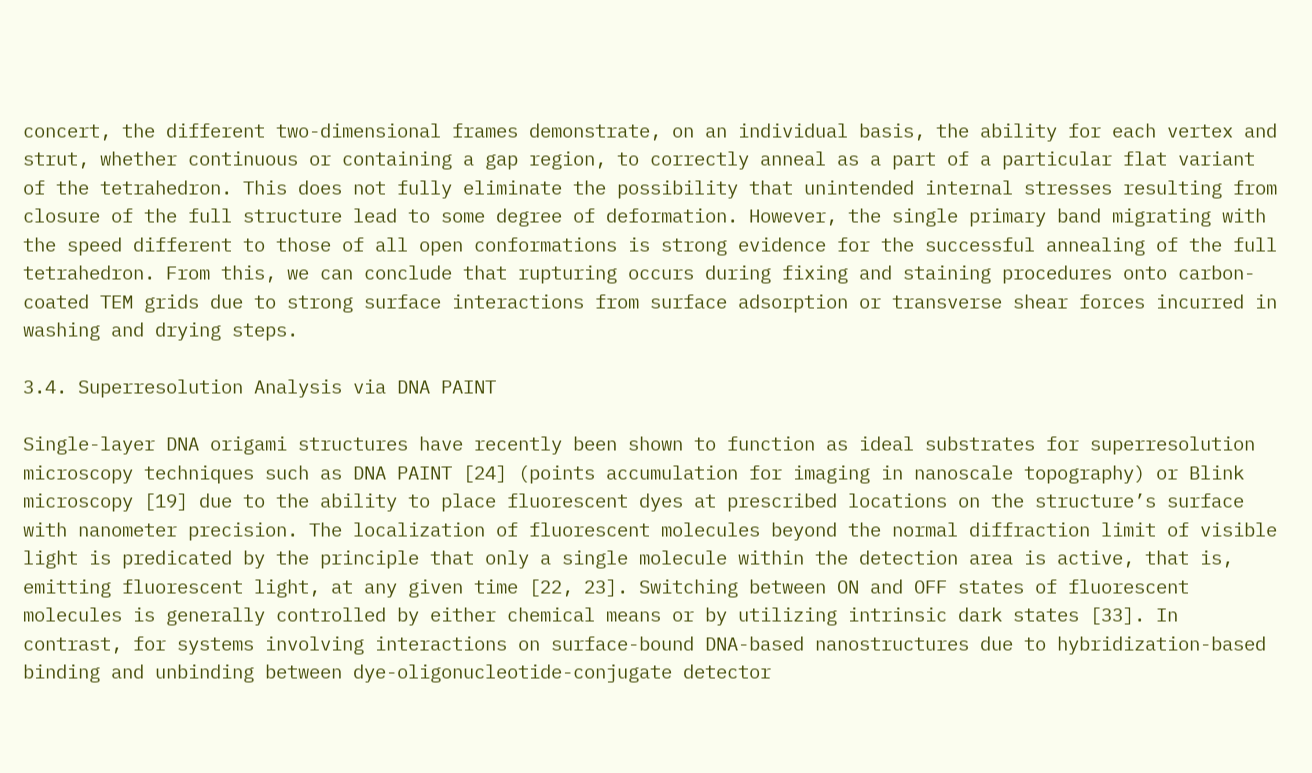concert, the different two-dimensional frames demonstrate, on an individual basis, the ability for each vertex and strut, whether continuous or containing a gap region, to correctly anneal as a part of a particular flat variant of the tetrahedron. This does not fully eliminate the possibility that unintended internal stresses resulting from closure of the full structure lead to some degree of deformation. However, the single primary band migrating with the speed different to those of all open conformations is strong evidence for the successful annealing of the full tetrahedron. From this, we can conclude that rupturing occurs during fixing and staining procedures onto carbon-coated TEM grids due to strong surface interactions from surface adsorption or transverse shear forces incurred in washing and drying steps.

3.4. Superresolution Analysis via DNA PAINT

Single-layer DNA origami structures have recently been shown to function as ideal substrates for superresolution microscopy techniques such as DNA PAINT [24] (points accumulation for imaging in nanoscale topography) or Blink microscopy [19] due to the ability to place fluorescent dyes at prescribed locations on the structure’s surface with nanometer precision. The localization of fluorescent molecules beyond the normal diffraction limit of visible light is predicated by the principle that only a single molecule within the detection area is active, that is, emitting fluorescent light, at any given time [22, 23]. Switching between ON and OFF states of fluorescent molecules is generally controlled by either chemical means or by utilizing intrinsic dark states [33]. In contrast, for systems involving interactions on surface-bound DNA-based nanostructures due to hybridization-based binding and unbinding between dye-oligonucleotide-conjugate detector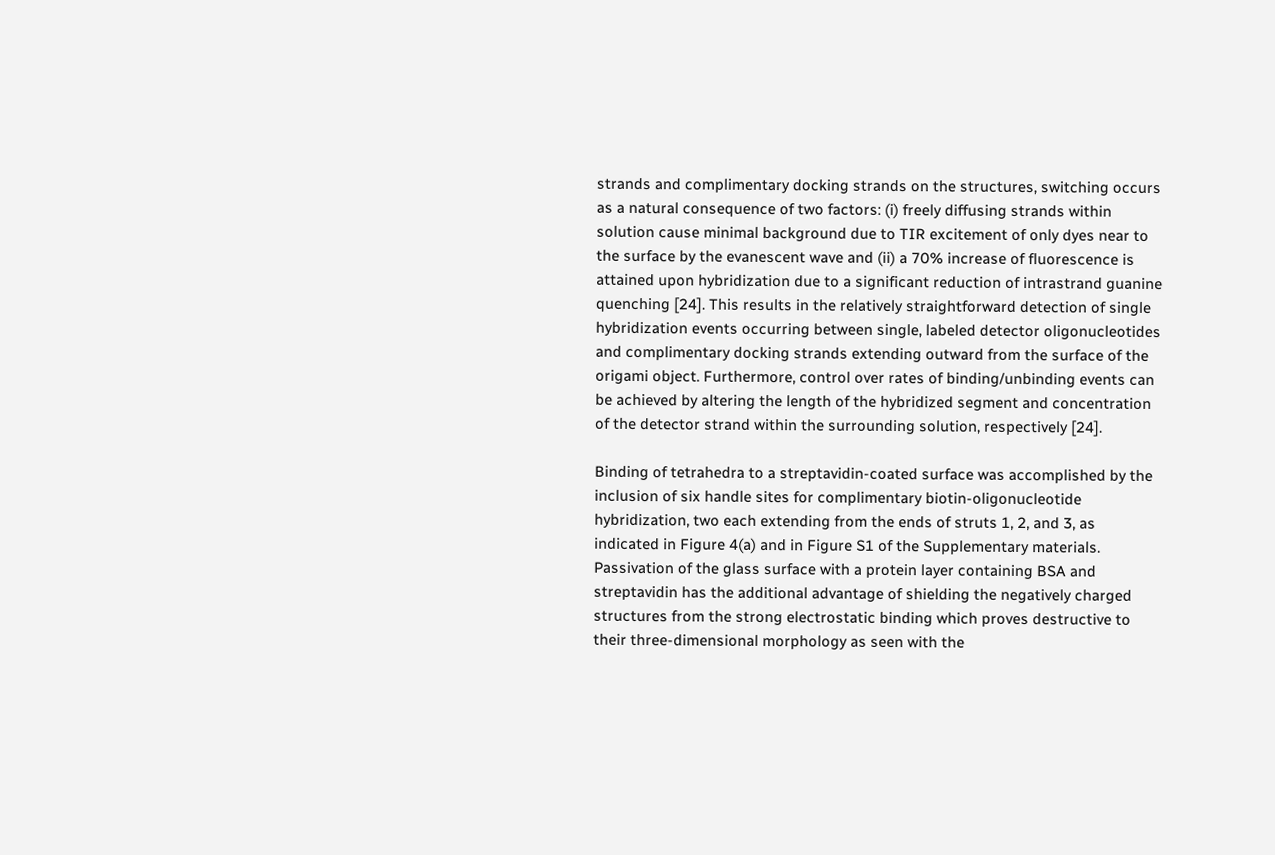strands and complimentary docking strands on the structures, switching occurs as a natural consequence of two factors: (i) freely diffusing strands within solution cause minimal background due to TIR excitement of only dyes near to the surface by the evanescent wave and (ii) a 70% increase of fluorescence is attained upon hybridization due to a significant reduction of intrastrand guanine quenching [24]. This results in the relatively straightforward detection of single hybridization events occurring between single, labeled detector oligonucleotides and complimentary docking strands extending outward from the surface of the origami object. Furthermore, control over rates of binding/unbinding events can be achieved by altering the length of the hybridized segment and concentration of the detector strand within the surrounding solution, respectively [24].

Binding of tetrahedra to a streptavidin-coated surface was accomplished by the inclusion of six handle sites for complimentary biotin-oligonucleotide hybridization, two each extending from the ends of struts 1, 2, and 3, as indicated in Figure 4(a) and in Figure S1 of the Supplementary materials. Passivation of the glass surface with a protein layer containing BSA and streptavidin has the additional advantage of shielding the negatively charged structures from the strong electrostatic binding which proves destructive to their three-dimensional morphology as seen with the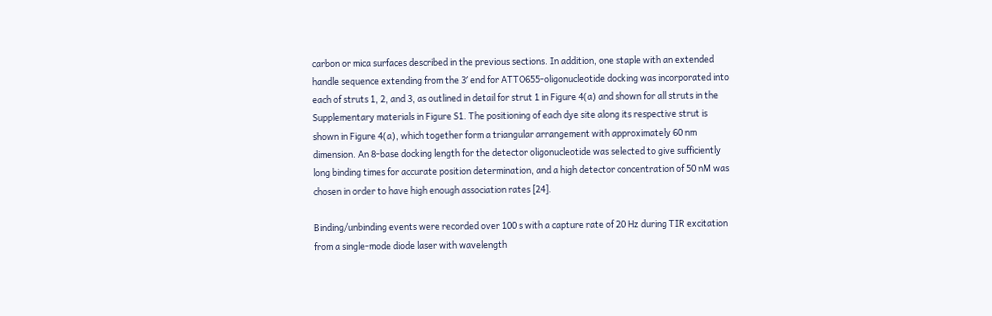carbon or mica surfaces described in the previous sections. In addition, one staple with an extended handle sequence extending from the 3′ end for ATTO655-oligonucleotide docking was incorporated into each of struts 1, 2, and 3, as outlined in detail for strut 1 in Figure 4(a) and shown for all struts in the Supplementary materials in Figure S1. The positioning of each dye site along its respective strut is shown in Figure 4(a), which together form a triangular arrangement with approximately 60 nm dimension. An 8-base docking length for the detector oligonucleotide was selected to give sufficiently long binding times for accurate position determination, and a high detector concentration of 50 nM was chosen in order to have high enough association rates [24].

Binding/unbinding events were recorded over 100 s with a capture rate of 20 Hz during TIR excitation from a single-mode diode laser with wavelength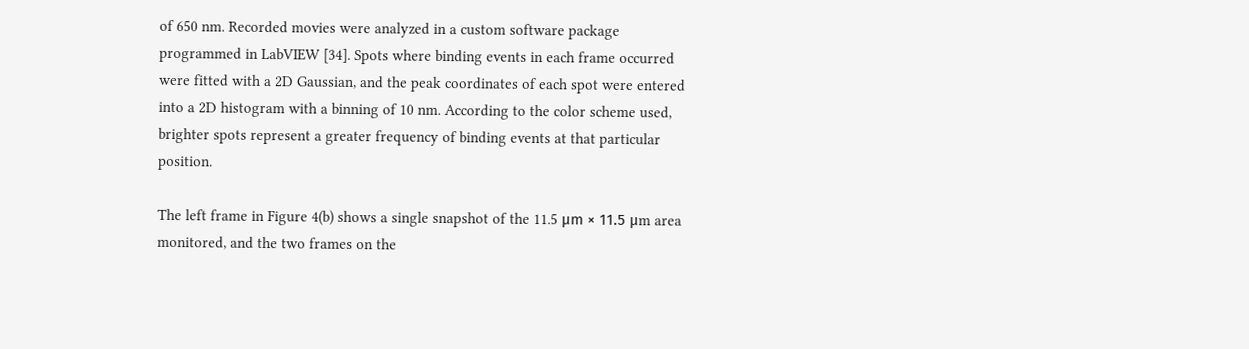of 650 nm. Recorded movies were analyzed in a custom software package programmed in LabVIEW [34]. Spots where binding events in each frame occurred were fitted with a 2D Gaussian, and the peak coordinates of each spot were entered into a 2D histogram with a binning of 10 nm. According to the color scheme used, brighter spots represent a greater frequency of binding events at that particular position.

The left frame in Figure 4(b) shows a single snapshot of the 11.5 μm × 11.5 μm area monitored, and the two frames on the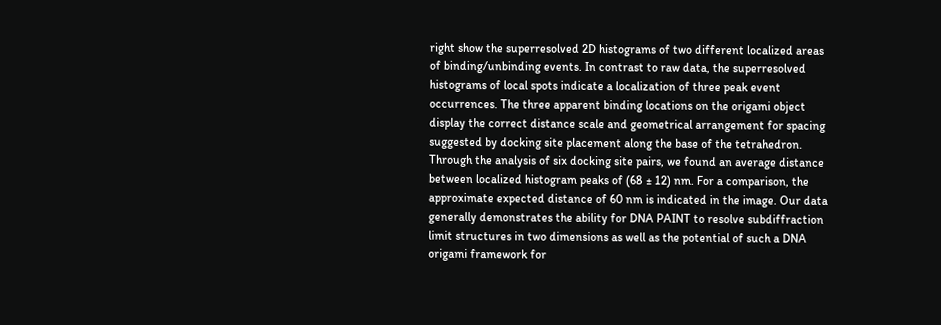right show the superresolved 2D histograms of two different localized areas of binding/unbinding events. In contrast to raw data, the superresolved histograms of local spots indicate a localization of three peak event occurrences. The three apparent binding locations on the origami object display the correct distance scale and geometrical arrangement for spacing suggested by docking site placement along the base of the tetrahedron. Through the analysis of six docking site pairs, we found an average distance between localized histogram peaks of (68 ± 12) nm. For a comparison, the approximate expected distance of 60 nm is indicated in the image. Our data generally demonstrates the ability for DNA PAINT to resolve subdiffraction limit structures in two dimensions as well as the potential of such a DNA origami framework for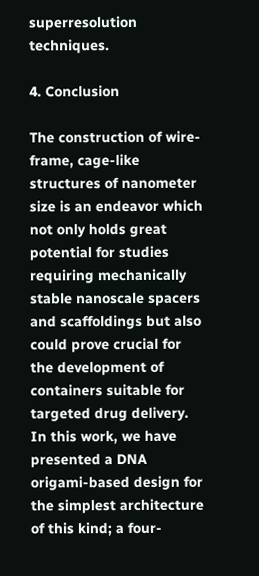superresolution techniques.

4. Conclusion

The construction of wire-frame, cage-like structures of nanometer size is an endeavor which not only holds great potential for studies requiring mechanically stable nanoscale spacers and scaffoldings but also could prove crucial for the development of containers suitable for targeted drug delivery. In this work, we have presented a DNA origami-based design for the simplest architecture of this kind; a four-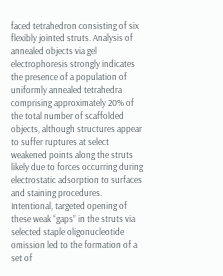faced tetrahedron consisting of six flexibly jointed struts. Analysis of annealed objects via gel electrophoresis strongly indicates the presence of a population of uniformly annealed tetrahedra comprising approximately 20% of the total number of scaffolded objects, although structures appear to suffer ruptures at select weakened points along the struts likely due to forces occurring during electrostatic adsorption to surfaces and staining procedures. Intentional, targeted opening of these weak “gaps” in the struts via selected staple oligonucleotide omission led to the formation of a set of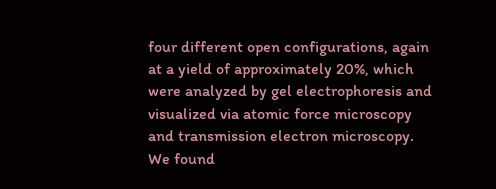four different open configurations, again at a yield of approximately 20%, which were analyzed by gel electrophoresis and visualized via atomic force microscopy and transmission electron microscopy. We found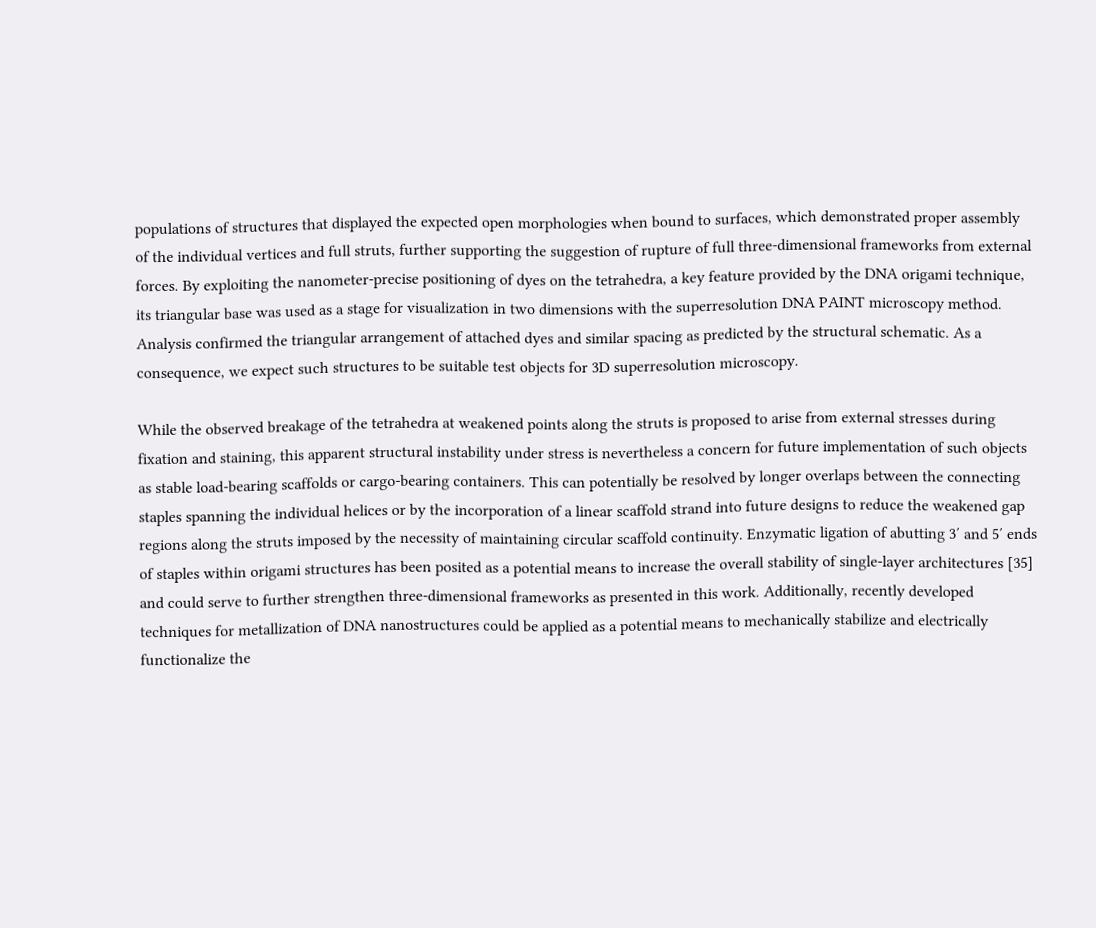populations of structures that displayed the expected open morphologies when bound to surfaces, which demonstrated proper assembly of the individual vertices and full struts, further supporting the suggestion of rupture of full three-dimensional frameworks from external forces. By exploiting the nanometer-precise positioning of dyes on the tetrahedra, a key feature provided by the DNA origami technique, its triangular base was used as a stage for visualization in two dimensions with the superresolution DNA PAINT microscopy method. Analysis confirmed the triangular arrangement of attached dyes and similar spacing as predicted by the structural schematic. As a consequence, we expect such structures to be suitable test objects for 3D superresolution microscopy.

While the observed breakage of the tetrahedra at weakened points along the struts is proposed to arise from external stresses during fixation and staining, this apparent structural instability under stress is nevertheless a concern for future implementation of such objects as stable load-bearing scaffolds or cargo-bearing containers. This can potentially be resolved by longer overlaps between the connecting staples spanning the individual helices or by the incorporation of a linear scaffold strand into future designs to reduce the weakened gap regions along the struts imposed by the necessity of maintaining circular scaffold continuity. Enzymatic ligation of abutting 3′ and 5′ ends of staples within origami structures has been posited as a potential means to increase the overall stability of single-layer architectures [35] and could serve to further strengthen three-dimensional frameworks as presented in this work. Additionally, recently developed techniques for metallization of DNA nanostructures could be applied as a potential means to mechanically stabilize and electrically functionalize the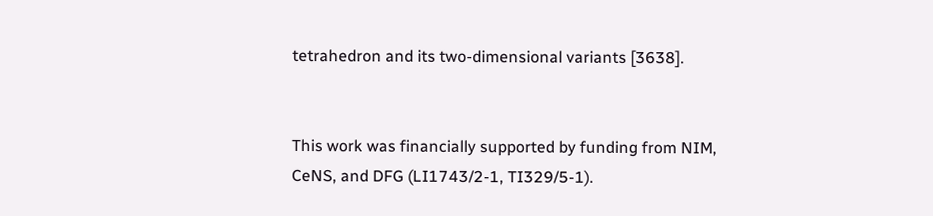tetrahedron and its two-dimensional variants [3638].


This work was financially supported by funding from NIM, CeNS, and DFG (LI1743/2-1, TI329/5-1).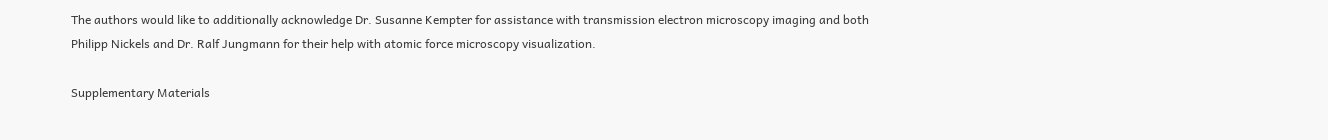The authors would like to additionally acknowledge Dr. Susanne Kempter for assistance with transmission electron microscopy imaging and both Philipp Nickels and Dr. Ralf Jungmann for their help with atomic force microscopy visualization.

Supplementary Materials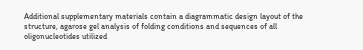Additional supplementary materials contain a diagrammatic design layout of the structure, agarose gel analysis of folding conditions and sequences of all oligonucleotides utilized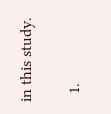in this study.

  1.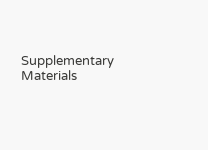Supplementary Materials